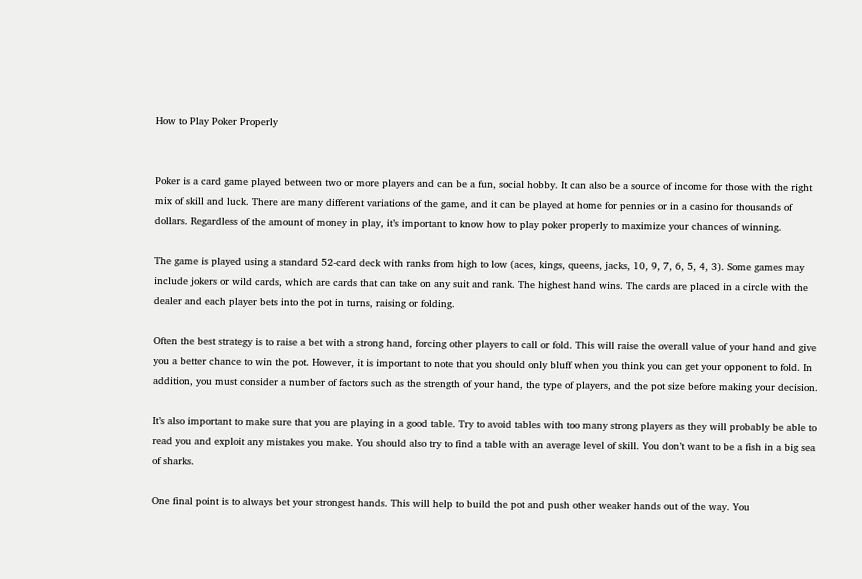How to Play Poker Properly


Poker is a card game played between two or more players and can be a fun, social hobby. It can also be a source of income for those with the right mix of skill and luck. There are many different variations of the game, and it can be played at home for pennies or in a casino for thousands of dollars. Regardless of the amount of money in play, it’s important to know how to play poker properly to maximize your chances of winning.

The game is played using a standard 52-card deck with ranks from high to low (aces, kings, queens, jacks, 10, 9, 7, 6, 5, 4, 3). Some games may include jokers or wild cards, which are cards that can take on any suit and rank. The highest hand wins. The cards are placed in a circle with the dealer and each player bets into the pot in turns, raising or folding.

Often the best strategy is to raise a bet with a strong hand, forcing other players to call or fold. This will raise the overall value of your hand and give you a better chance to win the pot. However, it is important to note that you should only bluff when you think you can get your opponent to fold. In addition, you must consider a number of factors such as the strength of your hand, the type of players, and the pot size before making your decision.

It’s also important to make sure that you are playing in a good table. Try to avoid tables with too many strong players as they will probably be able to read you and exploit any mistakes you make. You should also try to find a table with an average level of skill. You don’t want to be a fish in a big sea of sharks.

One final point is to always bet your strongest hands. This will help to build the pot and push other weaker hands out of the way. You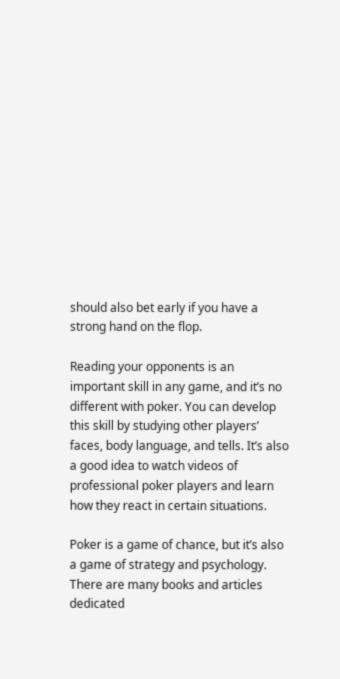should also bet early if you have a strong hand on the flop.

Reading your opponents is an important skill in any game, and it’s no different with poker. You can develop this skill by studying other players’ faces, body language, and tells. It’s also a good idea to watch videos of professional poker players and learn how they react in certain situations.

Poker is a game of chance, but it’s also a game of strategy and psychology. There are many books and articles dedicated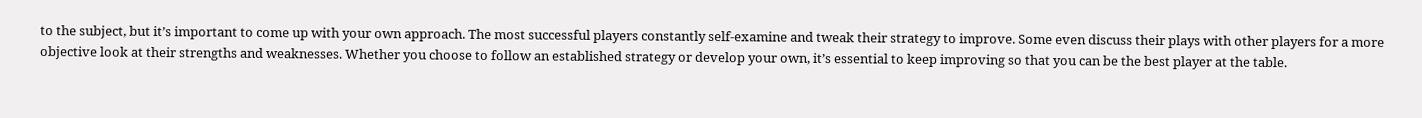to the subject, but it’s important to come up with your own approach. The most successful players constantly self-examine and tweak their strategy to improve. Some even discuss their plays with other players for a more objective look at their strengths and weaknesses. Whether you choose to follow an established strategy or develop your own, it’s essential to keep improving so that you can be the best player at the table.